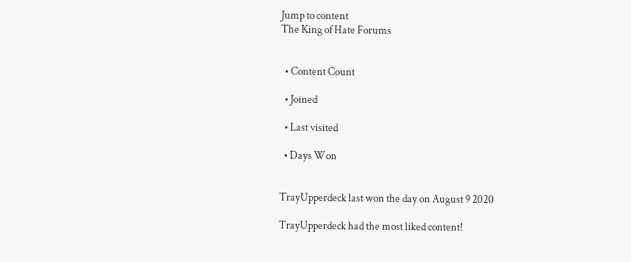Jump to content
The King of Hate Forums


  • Content Count

  • Joined

  • Last visited

  • Days Won


TrayUpperdeck last won the day on August 9 2020

TrayUpperdeck had the most liked content!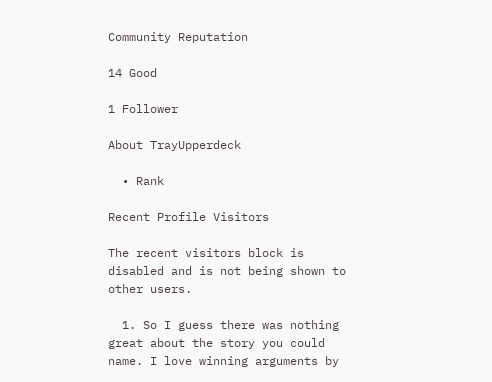Community Reputation

14 Good

1 Follower

About TrayUpperdeck

  • Rank

Recent Profile Visitors

The recent visitors block is disabled and is not being shown to other users.

  1. So I guess there was nothing great about the story you could name. I love winning arguments by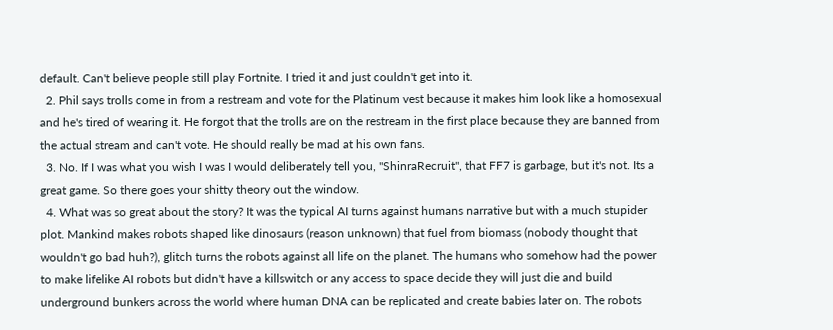default. Can't believe people still play Fortnite. I tried it and just couldn't get into it.
  2. Phil says trolls come in from a restream and vote for the Platinum vest because it makes him look like a homosexual and he's tired of wearing it. He forgot that the trolls are on the restream in the first place because they are banned from the actual stream and can't vote. He should really be mad at his own fans.
  3. No. If I was what you wish I was I would deliberately tell you, "ShinraRecruit", that FF7 is garbage, but it's not. Its a great game. So there goes your shitty theory out the window.
  4. What was so great about the story? It was the typical AI turns against humans narrative but with a much stupider plot. Mankind makes robots shaped like dinosaurs (reason unknown) that fuel from biomass (nobody thought that wouldn't go bad huh?), glitch turns the robots against all life on the planet. The humans who somehow had the power to make lifelike AI robots but didn't have a killswitch or any access to space decide they will just die and build underground bunkers across the world where human DNA can be replicated and create babies later on. The robots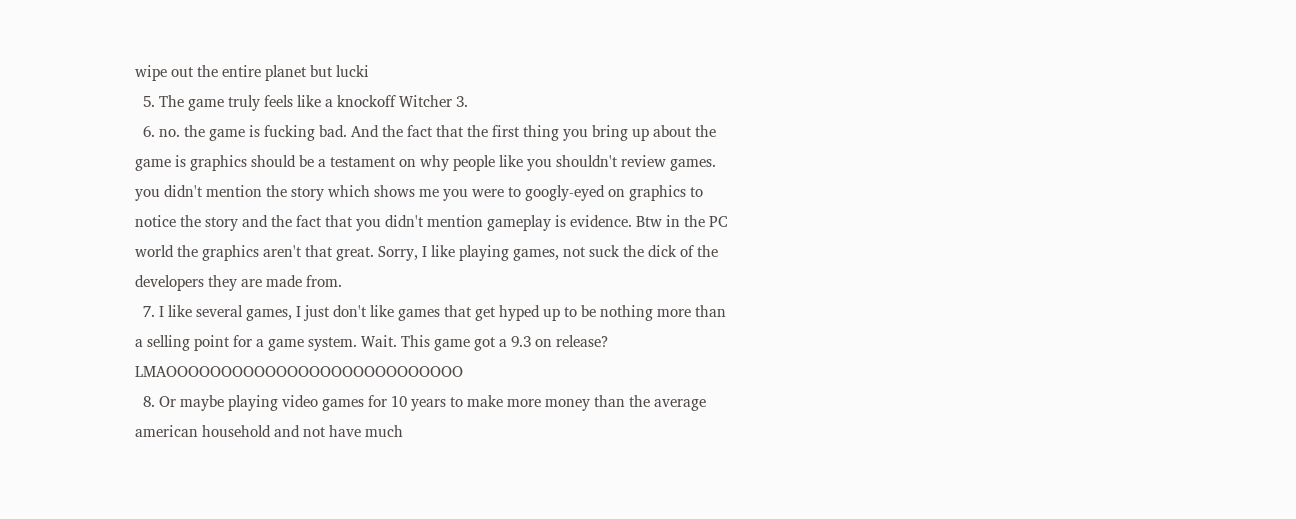wipe out the entire planet but lucki
  5. The game truly feels like a knockoff Witcher 3.
  6. no. the game is fucking bad. And the fact that the first thing you bring up about the game is graphics should be a testament on why people like you shouldn't review games. you didn't mention the story which shows me you were to googly-eyed on graphics to notice the story and the fact that you didn't mention gameplay is evidence. Btw in the PC world the graphics aren't that great. Sorry, I like playing games, not suck the dick of the developers they are made from.
  7. I like several games, I just don't like games that get hyped up to be nothing more than a selling point for a game system. Wait. This game got a 9.3 on release? LMAOOOOOOOOOOOOOOOOOOOOOOOOOOO
  8. Or maybe playing video games for 10 years to make more money than the average american household and not have much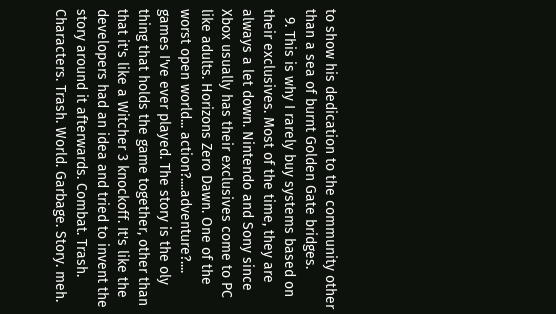to show his dedication to the community other than a sea of burnt Golden Gate bridges.
  9. This is why I rarely buy systems based on their exclusives. Most of the time, they are always a let down. Nintendo and Sony since Xbox usually has their exclusives come to PC like adults. Horizons Zero Dawn. One of the worst open world... action?....adventure?.... games I've ever played. The story is the oly thing that holds the game together, other than that it's like a Witcher 3 knockoff. It's like the developers had an idea and tried to invent the story around it afterwards. Combat. Trash. Characters. Trash. World. Garbage. Story. meh.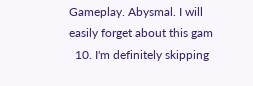Gameplay. Abysmal. I will easily forget about this gam
  10. I'm definitely skipping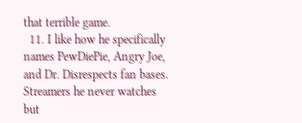that terrible game.
  11. I like how he specifically names PewDiePie, Angry Joe, and Dr. Disrespects fan bases. Streamers he never watches but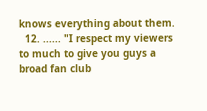knows everything about them.
  12. ...... "I respect my viewers to much to give you guys a broad fan club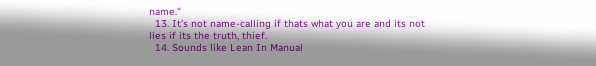name."
  13. It's not name-calling if thats what you are and its not lies if its the truth, thief.
  14. Sounds like Lean In Manual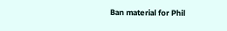Ban material for Phil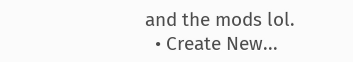and the mods lol.
  • Create New...